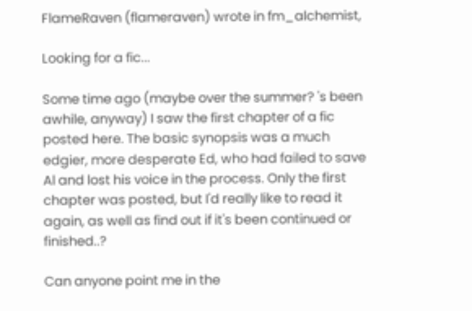FlameRaven (flameraven) wrote in fm_alchemist,

Looking for a fic...

Some time ago (maybe over the summer? 's been awhile, anyway) I saw the first chapter of a fic posted here. The basic synopsis was a much edgier, more desperate Ed, who had failed to save Al and lost his voice in the process. Only the first chapter was posted, but I'd really like to read it again, as well as find out if it's been continued or finished..?

Can anyone point me in the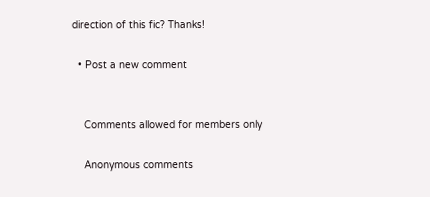direction of this fic? Thanks!

  • Post a new comment


    Comments allowed for members only

    Anonymous comments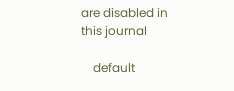are disabled in this journal

    default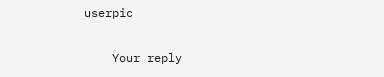userpic

    Your reply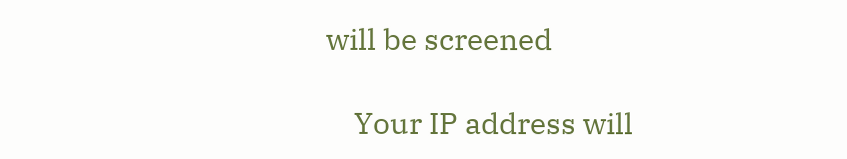will be screened

    Your IP address will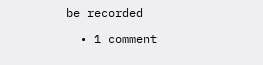be recorded

  • 1 comment